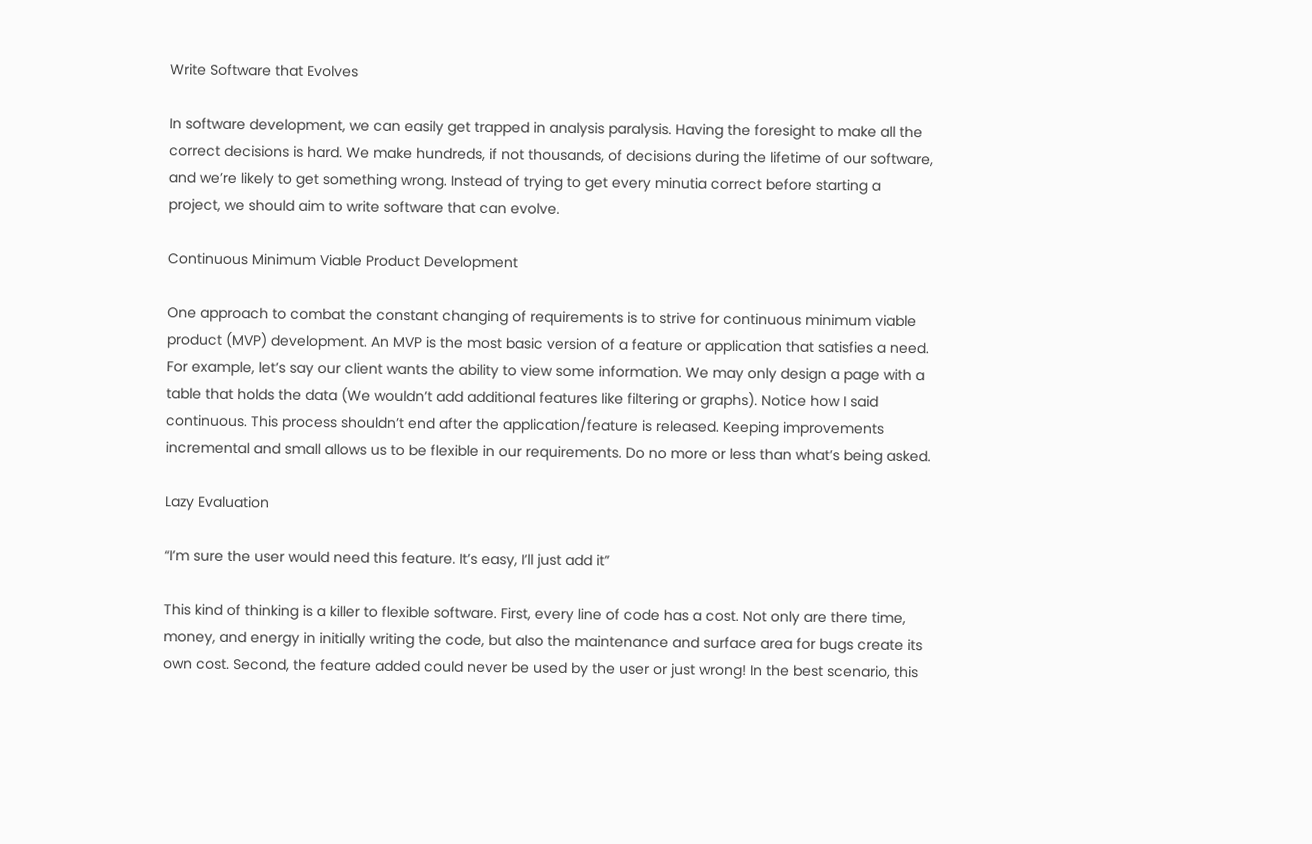Write Software that Evolves

In software development, we can easily get trapped in analysis paralysis. Having the foresight to make all the correct decisions is hard. We make hundreds, if not thousands, of decisions during the lifetime of our software, and we’re likely to get something wrong. Instead of trying to get every minutia correct before starting a project, we should aim to write software that can evolve.

Continuous Minimum Viable Product Development

One approach to combat the constant changing of requirements is to strive for continuous minimum viable product (MVP) development. An MVP is the most basic version of a feature or application that satisfies a need. For example, let’s say our client wants the ability to view some information. We may only design a page with a table that holds the data (We wouldn’t add additional features like filtering or graphs). Notice how I said continuous. This process shouldn’t end after the application/feature is released. Keeping improvements incremental and small allows us to be flexible in our requirements. Do no more or less than what’s being asked.

Lazy Evaluation

“I’m sure the user would need this feature. It’s easy, I’ll just add it”

This kind of thinking is a killer to flexible software. First, every line of code has a cost. Not only are there time, money, and energy in initially writing the code, but also the maintenance and surface area for bugs create its own cost. Second, the feature added could never be used by the user or just wrong! In the best scenario, this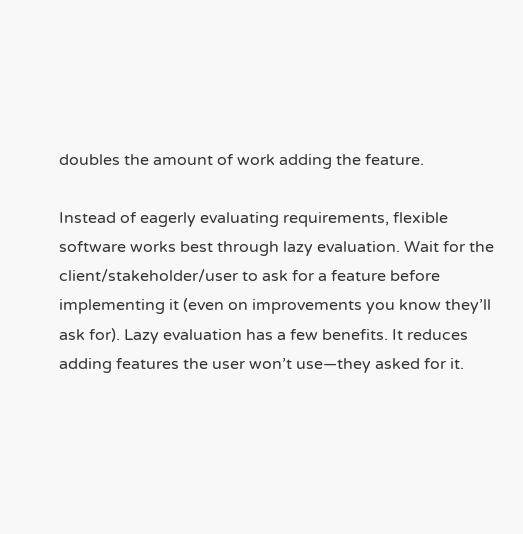doubles the amount of work adding the feature.

Instead of eagerly evaluating requirements, flexible software works best through lazy evaluation. Wait for the client/stakeholder/user to ask for a feature before implementing it (even on improvements you know they’ll ask for). Lazy evaluation has a few benefits. It reduces adding features the user won’t use—they asked for it.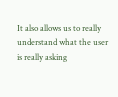It also allows us to really understand what the user is really asking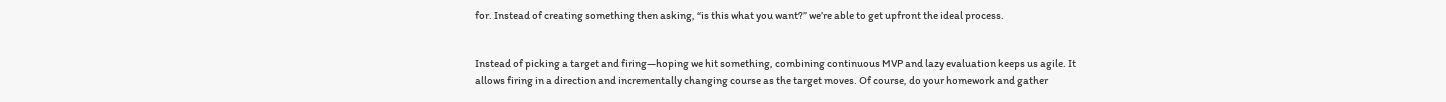for. Instead of creating something then asking, “is this what you want?” we’re able to get upfront the ideal process.


Instead of picking a target and firing—hoping we hit something, combining continuous MVP and lazy evaluation keeps us agile. It allows firing in a direction and incrementally changing course as the target moves. Of course, do your homework and gather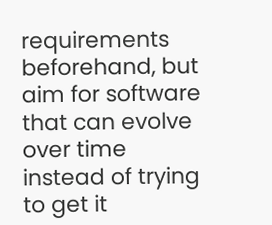requirements beforehand, but aim for software that can evolve over time instead of trying to get it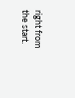right from the start.